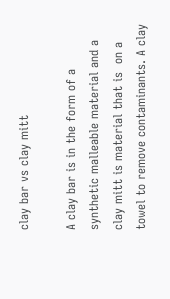clay bar vs clay mitt

A clay bar is in the form of a synthetic malleable material and a clay mitt is material that is  on a towel to remove contaminants. A clay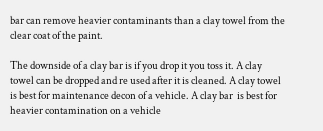bar can remove heavier contaminants than a clay towel from the clear coat of the paint.

The downside of a clay bar is if you drop it you toss it. A clay towel can be dropped and re used after it is cleaned. A clay towel is best for maintenance decon of a vehicle. A clay bar  is best for heavier contamination on a vehicle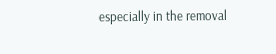especially in the removal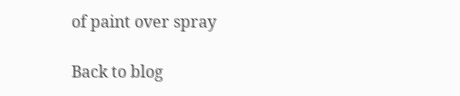of paint over spray

Back to blog